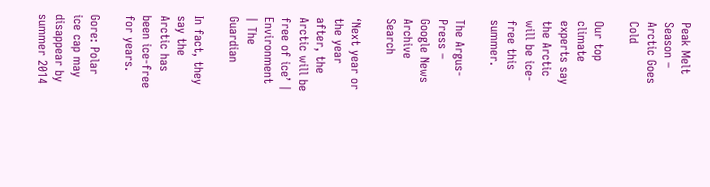Peak Melt Season – Arctic Goes Cold

Our top climate experts say the Arctic will be ice-free this summer.

The Argus-Press – Google News Archive Search

‘Next year or the year after, the Arctic will be free of ice’ | Environment | The Guardian

In fact, they say the Arctic has been ice-free for years.

Gore: Polar ice cap may disappear by summer 2014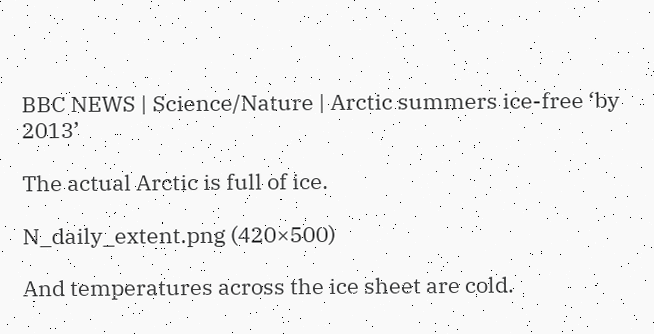BBC NEWS | Science/Nature | Arctic summers ice-free ‘by 2013’

The actual Arctic is full of ice.

N_daily_extent.png (420×500)

And temperatures across the ice sheet are cold.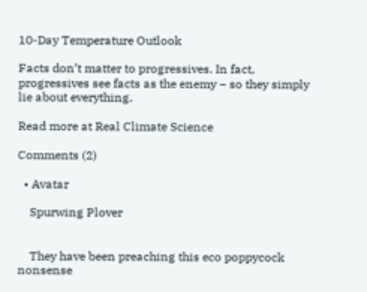10-Day Temperature Outlook

Facts don’t matter to progressives. In fact, progressives see facts as the enemy – so they simply lie about everything.

Read more at Real Climate Science

Comments (2)

  • Avatar

    Spurwing Plover


    They have been preaching this eco poppycock nonsense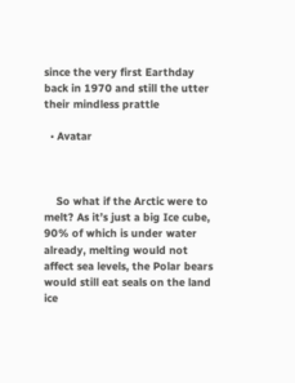since the very first Earthday back in 1970 and still the utter their mindless prattle

  • Avatar



    So what if the Arctic were to melt? As it’s just a big Ice cube, 90% of which is under water already, melting would not affect sea levels, the Polar bears would still eat seals on the land ice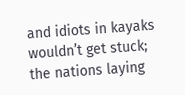and idiots in kayaks wouldn’t get stuck; the nations laying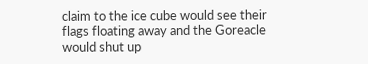claim to the ice cube would see their flags floating away and the Goreacle would shut up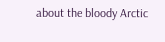about the bloody Arctic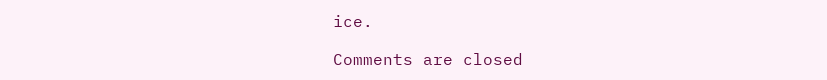ice.

Comments are closed